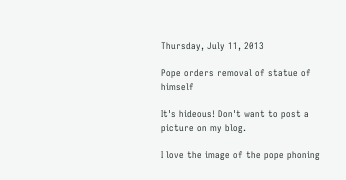Thursday, July 11, 2013

Pope orders removal of statue of himself

It's hideous! Don't want to post a picture on my blog.

I love the image of the pope phoning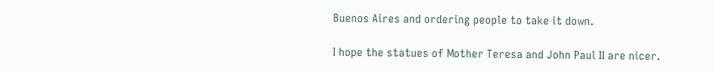Buenos Aires and ordering people to take it down.

I hope the statues of Mother Teresa and John Paul II are nicer.